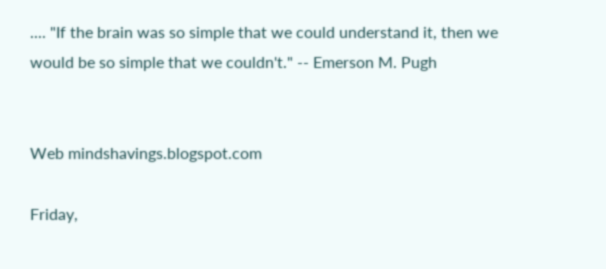.... "If the brain was so simple that we could understand it, then we would be so simple that we couldn't." -- Emerson M. Pugh


Web mindshavings.blogspot.com

Friday,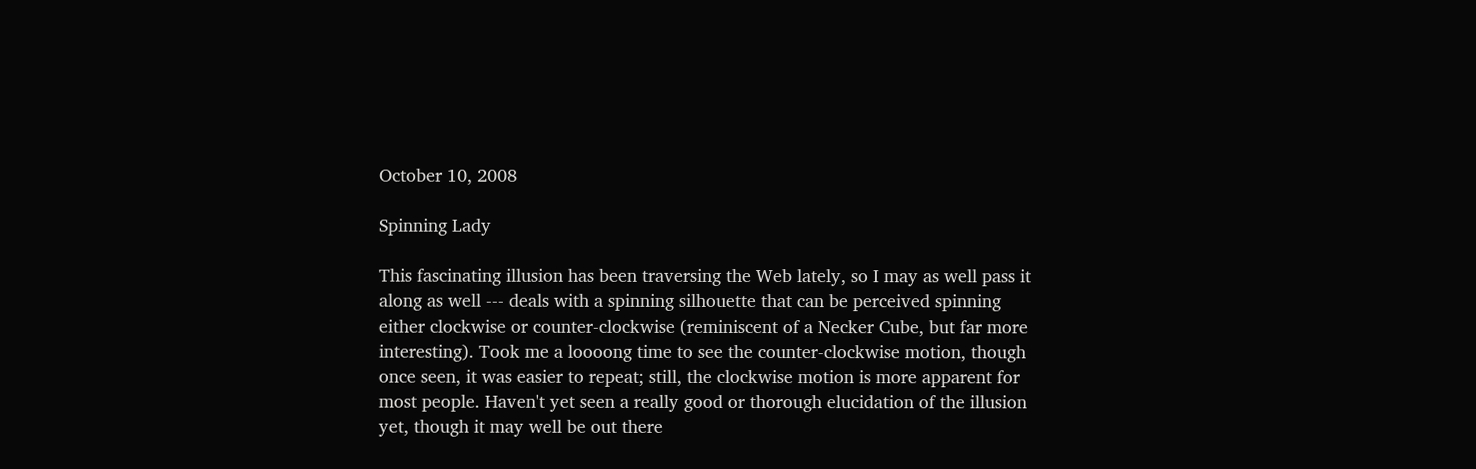October 10, 2008

Spinning Lady

This fascinating illusion has been traversing the Web lately, so I may as well pass it along as well --- deals with a spinning silhouette that can be perceived spinning either clockwise or counter-clockwise (reminiscent of a Necker Cube, but far more interesting). Took me a loooong time to see the counter-clockwise motion, though once seen, it was easier to repeat; still, the clockwise motion is more apparent for most people. Haven't yet seen a really good or thorough elucidation of the illusion yet, though it may well be out there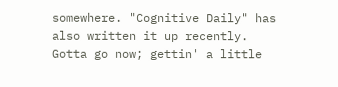somewhere. "Cognitive Daily" has also written it up recently.
Gotta go now; gettin' a little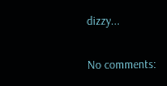dizzy...

No comments: